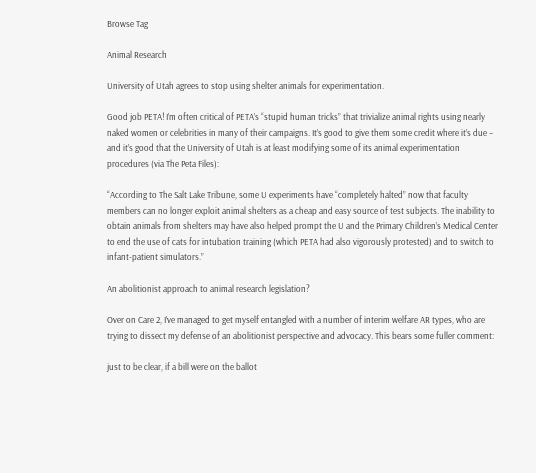Browse Tag

Animal Research

University of Utah agrees to stop using shelter animals for experimentation.

Good job PETA! I’m often critical of PETA’s “stupid human tricks” that trivialize animal rights using nearly naked women or celebrities in many of their campaigns. It’s good to give them some credit where it’s due – and it’s good that the University of Utah is at least modifying some of its animal experimentation procedures (via The Peta Files):

“According to The Salt Lake Tribune, some U experiments have “completely halted” now that faculty members can no longer exploit animal shelters as a cheap and easy source of test subjects. The inability to obtain animals from shelters may have also helped prompt the U and the Primary Children’s Medical Center to end the use of cats for intubation training (which PETA had also vigorously protested) and to switch to infant-patient simulators.”

An abolitionist approach to animal research legislation?

Over on Care 2, I’ve managed to get myself entangled with a number of interim welfare AR types, who are trying to dissect my defense of an abolitionist perspective and advocacy. This bears some fuller comment:

just to be clear, if a bill were on the ballot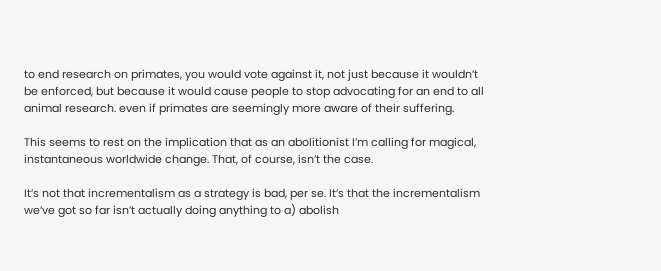to end research on primates, you would vote against it, not just because it wouldn’t be enforced, but because it would cause people to stop advocating for an end to all animal research. even if primates are seemingly more aware of their suffering.

This seems to rest on the implication that as an abolitionist I’m calling for magical, instantaneous worldwide change. That, of course, isn’t the case.

It’s not that incrementalism as a strategy is bad, per se. It’s that the incrementalism we’ve got so far isn’t actually doing anything to a) abolish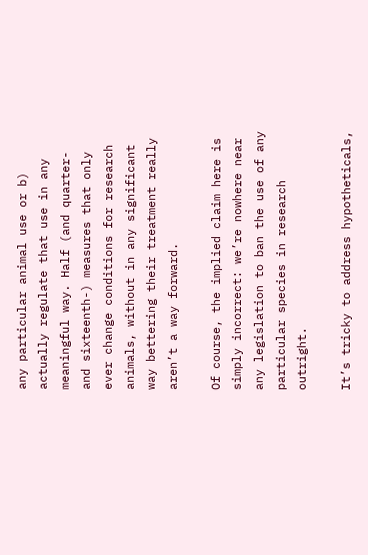any particular animal use or b) actually regulate that use in any meaningful way. Half (and quarter- and sixteenth-) measures that only ever change conditions for research animals, without in any significant way bettering their treatment really aren’t a way forward.

Of course, the implied claim here is simply incorrect: we’re nowhere near any legislation to ban the use of any particular species in research outright.

It’s tricky to address hypotheticals,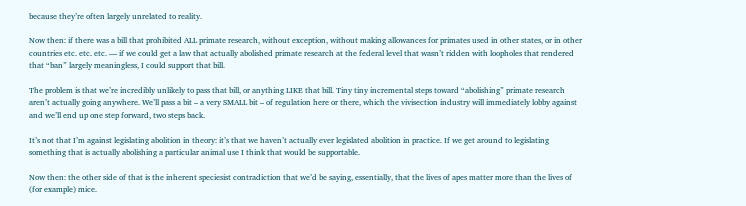because they’re often largely unrelated to reality.

Now then: if there was a bill that prohibited ALL primate research, without exception, without making allowances for primates used in other states, or in other countries etc. etc. etc. — if we could get a law that actually abolished primate research at the federal level that wasn’t ridden with loopholes that rendered that “ban” largely meaningless, I could support that bill.

The problem is that we’re incredibly unlikely to pass that bill, or anything LIKE that bill. Tiny tiny incremental steps toward “abolishing” primate research aren’t actually going anywhere. We’ll pass a bit – a very SMALL bit – of regulation here or there, which the vivisection industry will immediately lobby against and we’ll end up one step forward, two steps back.

It’s not that I’m against legislating abolition in theory: it’s that we haven’t actually ever legislated abolition in practice. If we get around to legislating something that is actually abolishing a particular animal use I think that would be supportable.

Now then: the other side of that is the inherent speciesist contradiction that we’d be saying, essentially, that the lives of apes matter more than the lives of (for example) mice.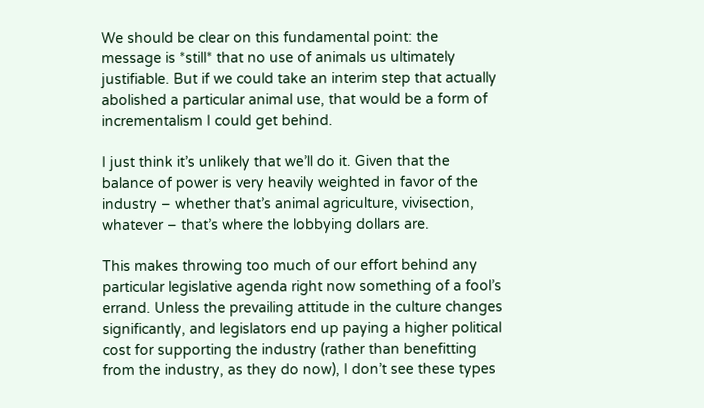We should be clear on this fundamental point: the message is *still* that no use of animals us ultimately justifiable. But if we could take an interim step that actually abolished a particular animal use, that would be a form of incrementalism I could get behind.

I just think it’s unlikely that we’ll do it. Given that the balance of power is very heavily weighted in favor of the industry – whether that’s animal agriculture, vivisection, whatever – that’s where the lobbying dollars are.

This makes throwing too much of our effort behind any particular legislative agenda right now something of a fool’s errand. Unless the prevailing attitude in the culture changes significantly, and legislators end up paying a higher political cost for supporting the industry (rather than benefitting from the industry, as they do now), I don’t see these types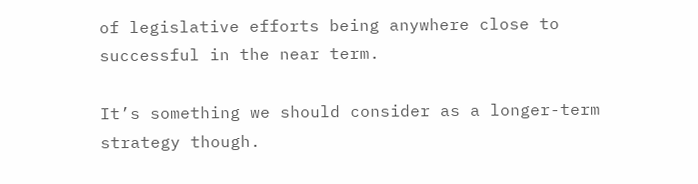of legislative efforts being anywhere close to successful in the near term.

It’s something we should consider as a longer-term strategy though.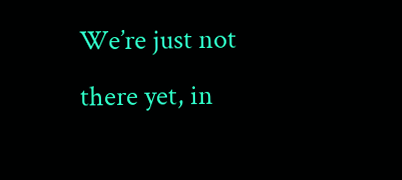We’re just not there yet, in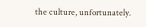the culture, unfortunately.